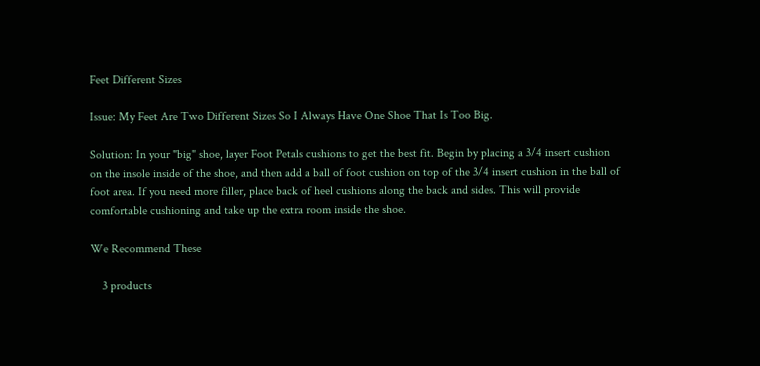Feet Different Sizes

Issue: My Feet Are Two Different Sizes So I Always Have One Shoe That Is Too Big.

Solution: In your "big" shoe, layer Foot Petals cushions to get the best fit. Begin by placing a 3/4 insert cushion on the insole inside of the shoe, and then add a ball of foot cushion on top of the 3/4 insert cushion in the ball of foot area. If you need more filler, place back of heel cushions along the back and sides. This will provide comfortable cushioning and take up the extra room inside the shoe.

We Recommend These

    3 products